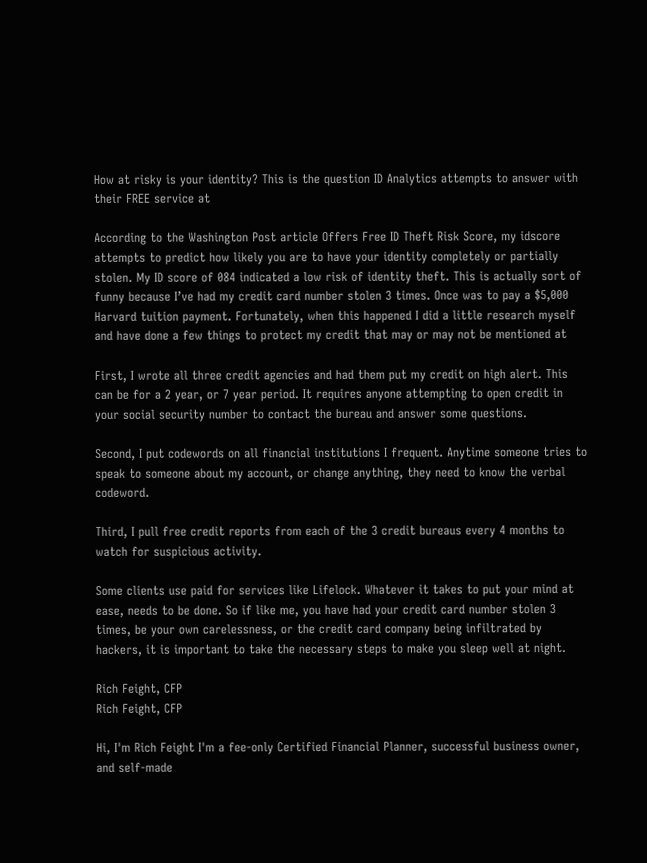How at risky is your identity? This is the question ID Analytics attempts to answer with their FREE service at

According to the Washington Post article Offers Free ID Theft Risk Score, my idscore attempts to predict how likely you are to have your identity completely or partially stolen. My ID score of 084 indicated a low risk of identity theft. This is actually sort of funny because I’ve had my credit card number stolen 3 times. Once was to pay a $5,000 Harvard tuition payment. Fortunately, when this happened I did a little research myself and have done a few things to protect my credit that may or may not be mentioned at

First, I wrote all three credit agencies and had them put my credit on high alert. This can be for a 2 year, or 7 year period. It requires anyone attempting to open credit in your social security number to contact the bureau and answer some questions.

Second, I put codewords on all financial institutions I frequent. Anytime someone tries to speak to someone about my account, or change anything, they need to know the verbal codeword.

Third, I pull free credit reports from each of the 3 credit bureaus every 4 months to watch for suspicious activity.

Some clients use paid for services like Lifelock. Whatever it takes to put your mind at ease, needs to be done. So if like me, you have had your credit card number stolen 3 times, be your own carelessness, or the credit card company being infiltrated by hackers, it is important to take the necessary steps to make you sleep well at night.

Rich Feight, CFP
Rich Feight, CFP

Hi, I'm Rich Feight I'm a fee-only Certified Financial Planner, successful business owner, and self-made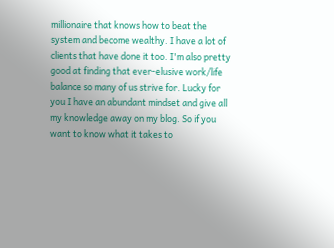millionaire that knows how to beat the system and become wealthy. I have a lot of clients that have done it too. I'm also pretty good at finding that ever-elusive work/life balance so many of us strive for. Lucky for you I have an abundant mindset and give all my knowledge away on my blog. So if you want to know what it takes to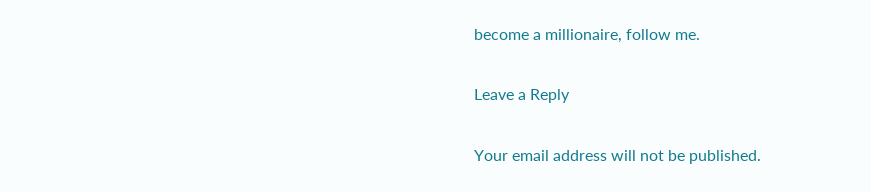become a millionaire, follow me.

Leave a Reply

Your email address will not be published.